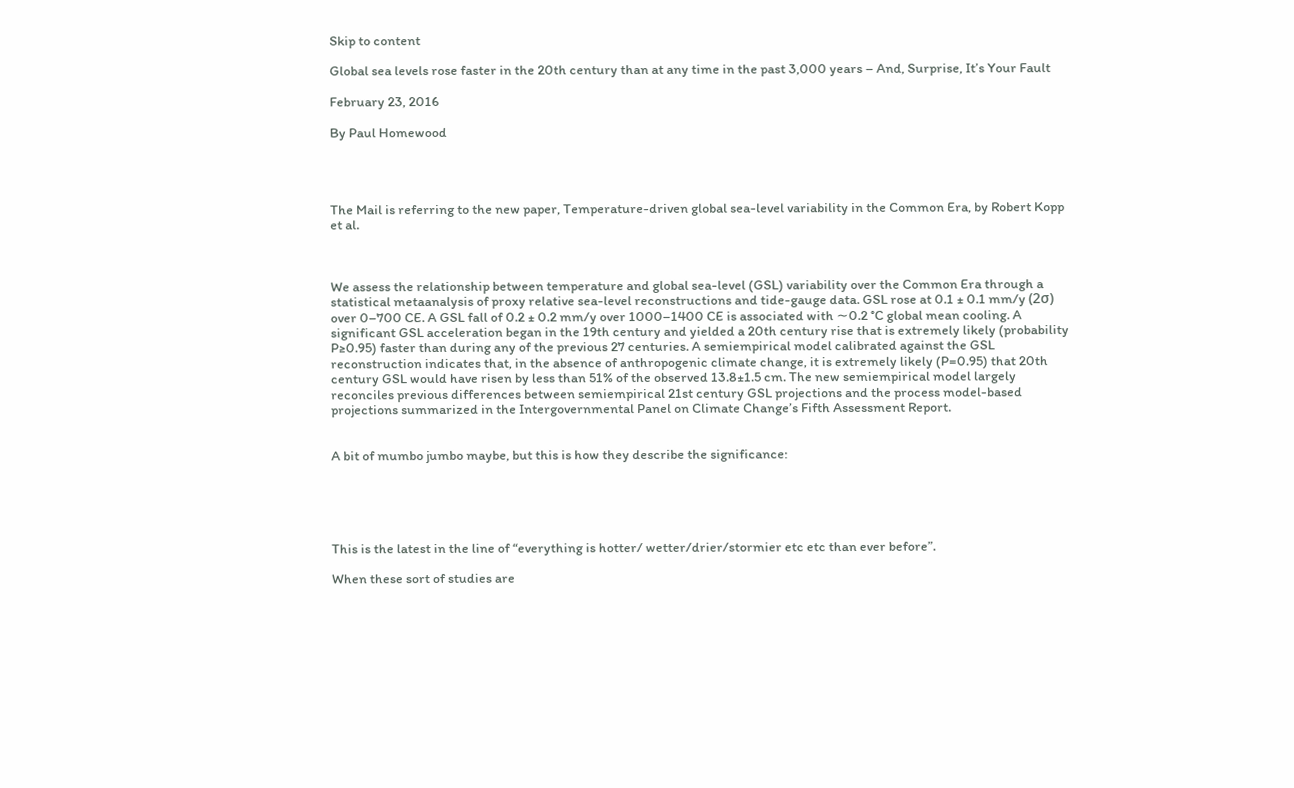Skip to content

Global sea levels rose faster in the 20th century than at any time in the past 3,000 years – And, Surprise, It’s Your Fault

February 23, 2016

By Paul Homewood




The Mail is referring to the new paper, Temperature-driven global sea-level variability in the Common Era, by Robert Kopp et al.



We assess the relationship between temperature and global sea-level (GSL) variability over the Common Era through a statistical metaanalysis of proxy relative sea-level reconstructions and tide-gauge data. GSL rose at 0.1 ± 0.1 mm/y (2σ) over 0–700 CE. A GSL fall of 0.2 ± 0.2 mm/y over 1000–1400 CE is associated with ∼0.2 °C global mean cooling. A significant GSL acceleration began in the 19th century and yielded a 20th century rise that is extremely likely (probability P≥0.95) faster than during any of the previous 27 centuries. A semiempirical model calibrated against the GSL reconstruction indicates that, in the absence of anthropogenic climate change, it is extremely likely (P=0.95) that 20th century GSL would have risen by less than 51% of the observed 13.8±1.5 cm. The new semiempirical model largely reconciles previous differences between semiempirical 21st century GSL projections and the process model-based projections summarized in the Intergovernmental Panel on Climate Change’s Fifth Assessment Report.


A bit of mumbo jumbo maybe, but this is how they describe the significance:





This is the latest in the line of “everything is hotter/ wetter/drier/stormier etc etc than ever before”.

When these sort of studies are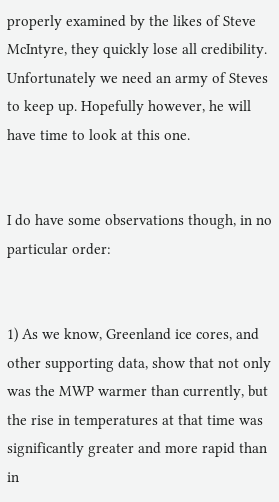properly examined by the likes of Steve McIntyre, they quickly lose all credibility. Unfortunately we need an army of Steves to keep up. Hopefully however, he will have time to look at this one.


I do have some observations though, in no particular order:


1) As we know, Greenland ice cores, and other supporting data, show that not only was the MWP warmer than currently, but the rise in temperatures at that time was significantly greater and more rapid than in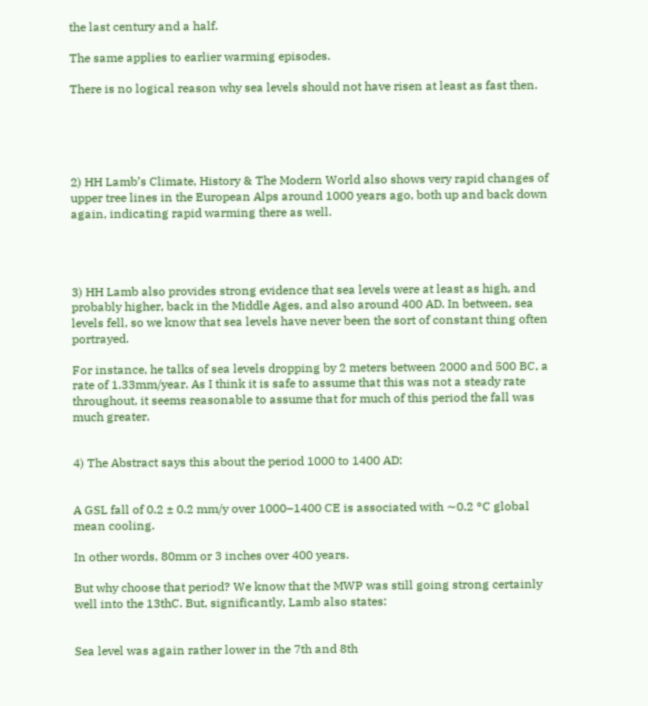the last century and a half.

The same applies to earlier warming episodes.

There is no logical reason why sea levels should not have risen at least as fast then.





2) HH Lamb’s Climate, History & The Modern World also shows very rapid changes of upper tree lines in the European Alps around 1000 years ago, both up and back down again, indicating rapid warming there as well.




3) HH Lamb also provides strong evidence that sea levels were at least as high, and probably higher, back in the Middle Ages, and also around 400 AD. In between, sea levels fell, so we know that sea levels have never been the sort of constant thing often portrayed.

For instance, he talks of sea levels dropping by 2 meters between 2000 and 500 BC, a rate of 1.33mm/year. As I think it is safe to assume that this was not a steady rate throughout, it seems reasonable to assume that for much of this period the fall was much greater.


4) The Abstract says this about the period 1000 to 1400 AD:


A GSL fall of 0.2 ± 0.2 mm/y over 1000–1400 CE is associated with ∼0.2 °C global mean cooling.

In other words, 80mm or 3 inches over 400 years.

But why choose that period? We know that the MWP was still going strong certainly well into the 13thC. But, significantly, Lamb also states:


Sea level was again rather lower in the 7th and 8th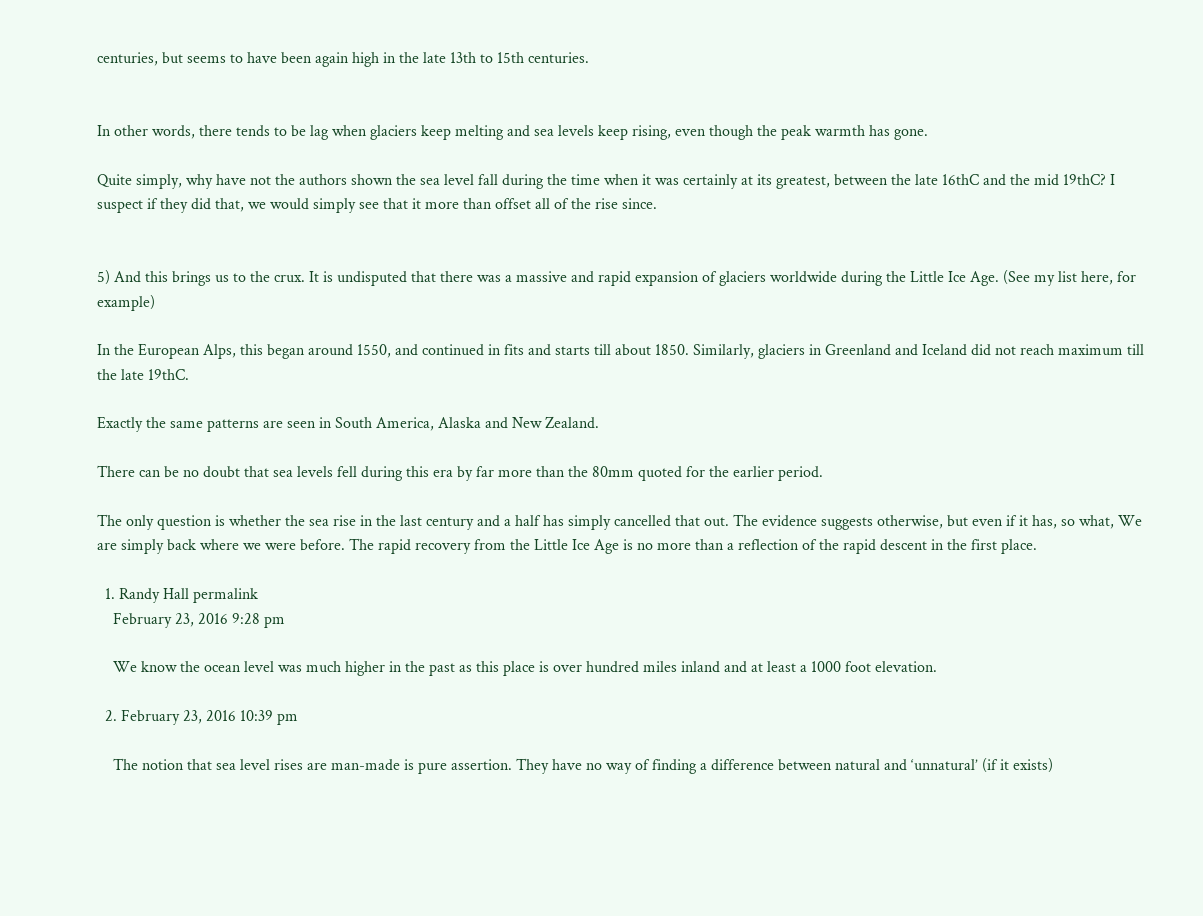centuries, but seems to have been again high in the late 13th to 15th centuries.


In other words, there tends to be lag when glaciers keep melting and sea levels keep rising, even though the peak warmth has gone.

Quite simply, why have not the authors shown the sea level fall during the time when it was certainly at its greatest, between the late 16thC and the mid 19thC? I suspect if they did that, we would simply see that it more than offset all of the rise since.


5) And this brings us to the crux. It is undisputed that there was a massive and rapid expansion of glaciers worldwide during the Little Ice Age. (See my list here, for example)

In the European Alps, this began around 1550, and continued in fits and starts till about 1850. Similarly, glaciers in Greenland and Iceland did not reach maximum till the late 19thC.

Exactly the same patterns are seen in South America, Alaska and New Zealand.

There can be no doubt that sea levels fell during this era by far more than the 80mm quoted for the earlier period.

The only question is whether the sea rise in the last century and a half has simply cancelled that out. The evidence suggests otherwise, but even if it has, so what, We are simply back where we were before. The rapid recovery from the Little Ice Age is no more than a reflection of the rapid descent in the first place.

  1. Randy Hall permalink
    February 23, 2016 9:28 pm

    We know the ocean level was much higher in the past as this place is over hundred miles inland and at least a 1000 foot elevation.

  2. February 23, 2016 10:39 pm

    The notion that sea level rises are man-made is pure assertion. They have no way of finding a difference between natural and ‘unnatural’ (if it exists)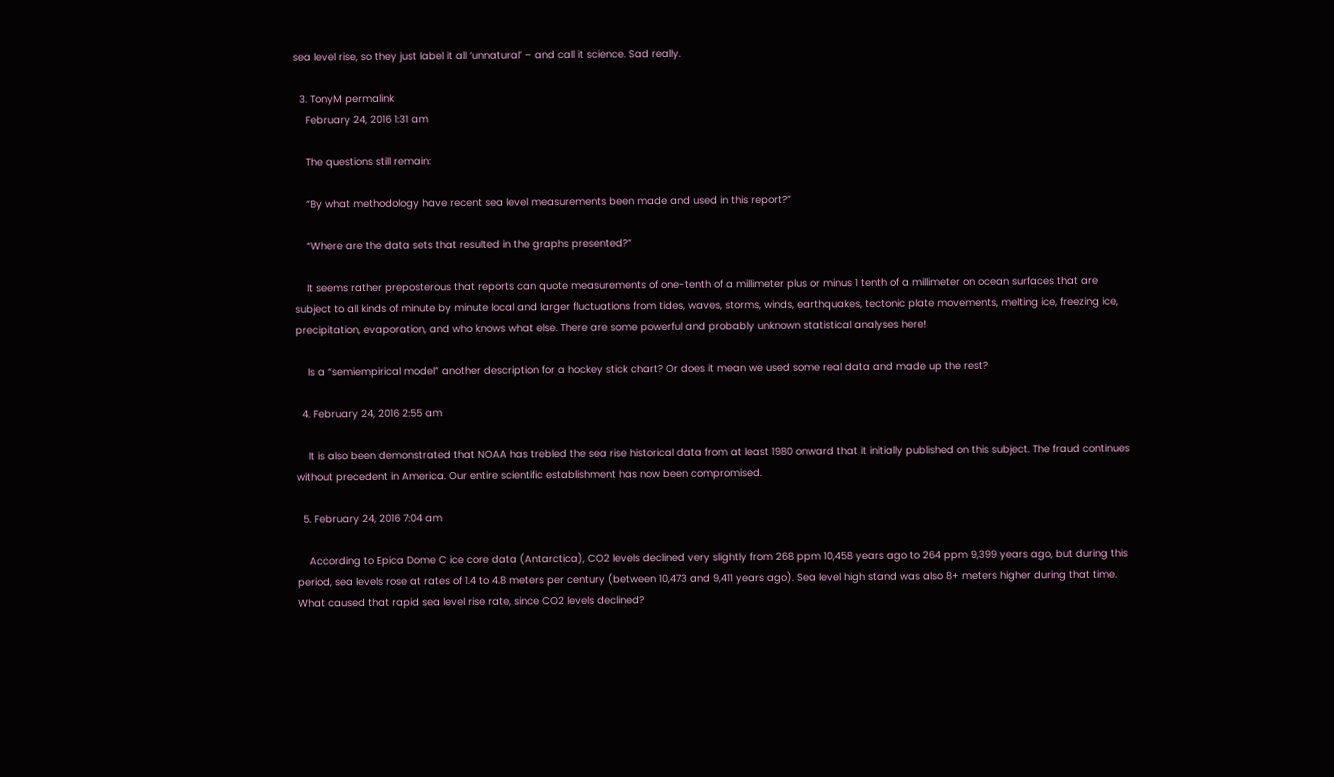sea level rise, so they just label it all ‘unnatural’ – and call it science. Sad really.

  3. TonyM permalink
    February 24, 2016 1:31 am

    The questions still remain:

    “By what methodology have recent sea level measurements been made and used in this report?”

    “Where are the data sets that resulted in the graphs presented?”

    It seems rather preposterous that reports can quote measurements of one-tenth of a millimeter plus or minus 1 tenth of a millimeter on ocean surfaces that are subject to all kinds of minute by minute local and larger fluctuations from tides, waves, storms, winds, earthquakes, tectonic plate movements, melting ice, freezing ice, precipitation, evaporation, and who knows what else. There are some powerful and probably unknown statistical analyses here!

    Is a “semiempirical model” another description for a hockey stick chart? Or does it mean we used some real data and made up the rest?

  4. February 24, 2016 2:55 am

    It is also been demonstrated that NOAA has trebled the sea rise historical data from at least 1980 onward that it initially published on this subject. The fraud continues without precedent in America. Our entire scientific establishment has now been compromised.

  5. February 24, 2016 7:04 am

    According to Epica Dome C ice core data (Antarctica), CO2 levels declined very slightly from 268 ppm 10,458 years ago to 264 ppm 9,399 years ago, but during this period, sea levels rose at rates of 1.4 to 4.8 meters per century (between 10,473 and 9,411 years ago). Sea level high stand was also 8+ meters higher during that time. What caused that rapid sea level rise rate, since CO2 levels declined?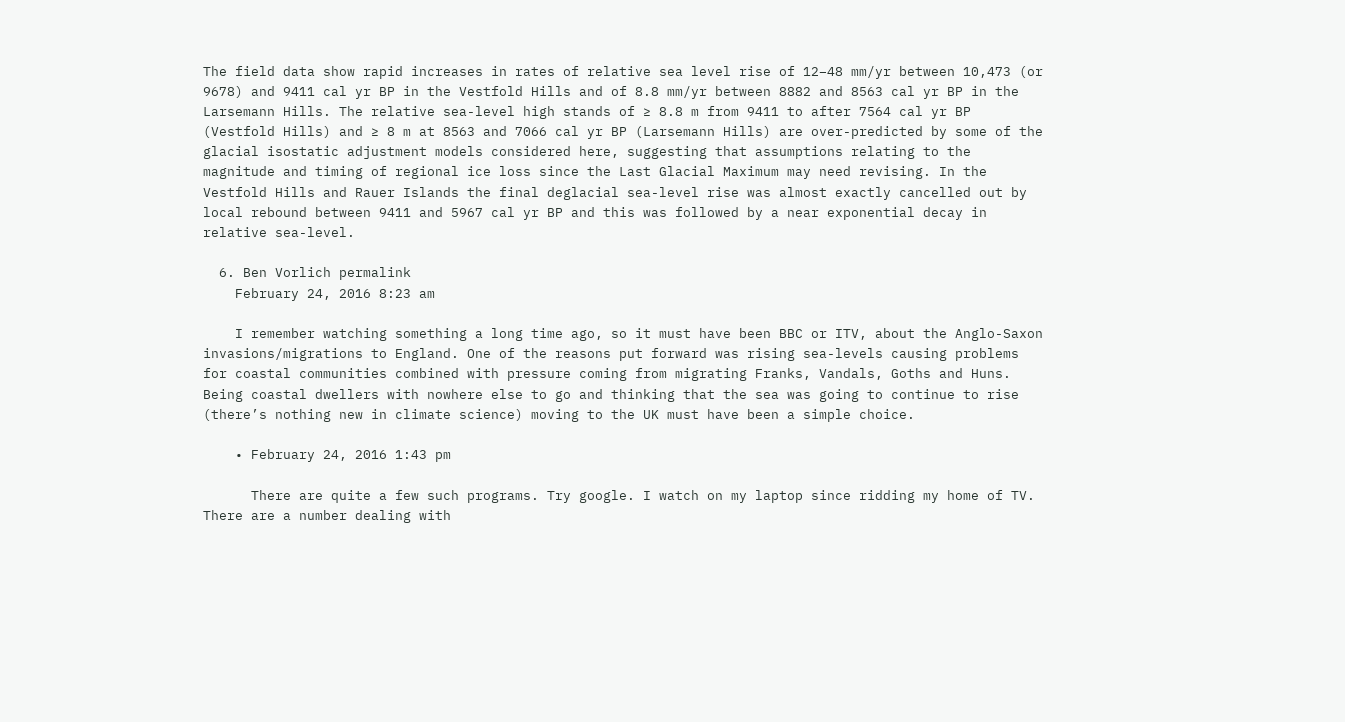The field data show rapid increases in rates of relative sea level rise of 12–48 mm/yr between 10,473 (or 9678) and 9411 cal yr BP in the Vestfold Hills and of 8.8 mm/yr between 8882 and 8563 cal yr BP in the Larsemann Hills. The relative sea-level high stands of ≥ 8.8 m from 9411 to after 7564 cal yr BP (Vestfold Hills) and ≥ 8 m at 8563 and 7066 cal yr BP (Larsemann Hills) are over-predicted by some of the glacial isostatic adjustment models considered here, suggesting that assumptions relating to the magnitude and timing of regional ice loss since the Last Glacial Maximum may need revising. In the Vestfold Hills and Rauer Islands the final deglacial sea-level rise was almost exactly cancelled out by local rebound between 9411 and 5967 cal yr BP and this was followed by a near exponential decay in relative sea-level.

  6. Ben Vorlich permalink
    February 24, 2016 8:23 am

    I remember watching something a long time ago, so it must have been BBC or ITV, about the Anglo-Saxon invasions/migrations to England. One of the reasons put forward was rising sea-levels causing problems for coastal communities combined with pressure coming from migrating Franks, Vandals, Goths and Huns. Being coastal dwellers with nowhere else to go and thinking that the sea was going to continue to rise (there’s nothing new in climate science) moving to the UK must have been a simple choice.

    • February 24, 2016 1:43 pm

      There are quite a few such programs. Try google. I watch on my laptop since ridding my home of TV. There are a number dealing with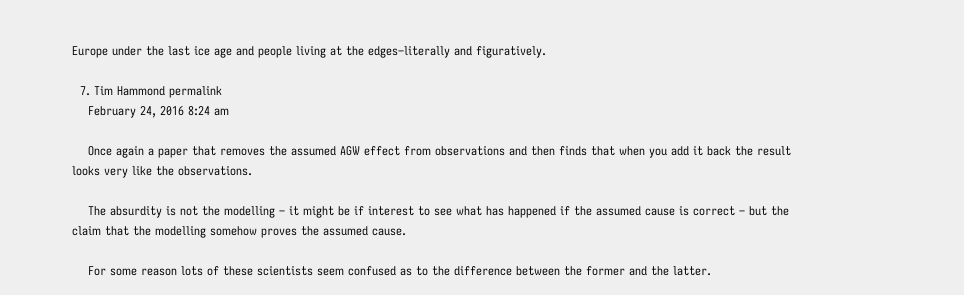Europe under the last ice age and people living at the edges–literally and figuratively.

  7. Tim Hammond permalink
    February 24, 2016 8:24 am

    Once again a paper that removes the assumed AGW effect from observations and then finds that when you add it back the result looks very like the observations.

    The absurdity is not the modelling – it might be if interest to see what has happened if the assumed cause is correct – but the claim that the modelling somehow proves the assumed cause.

    For some reason lots of these scientists seem confused as to the difference between the former and the latter.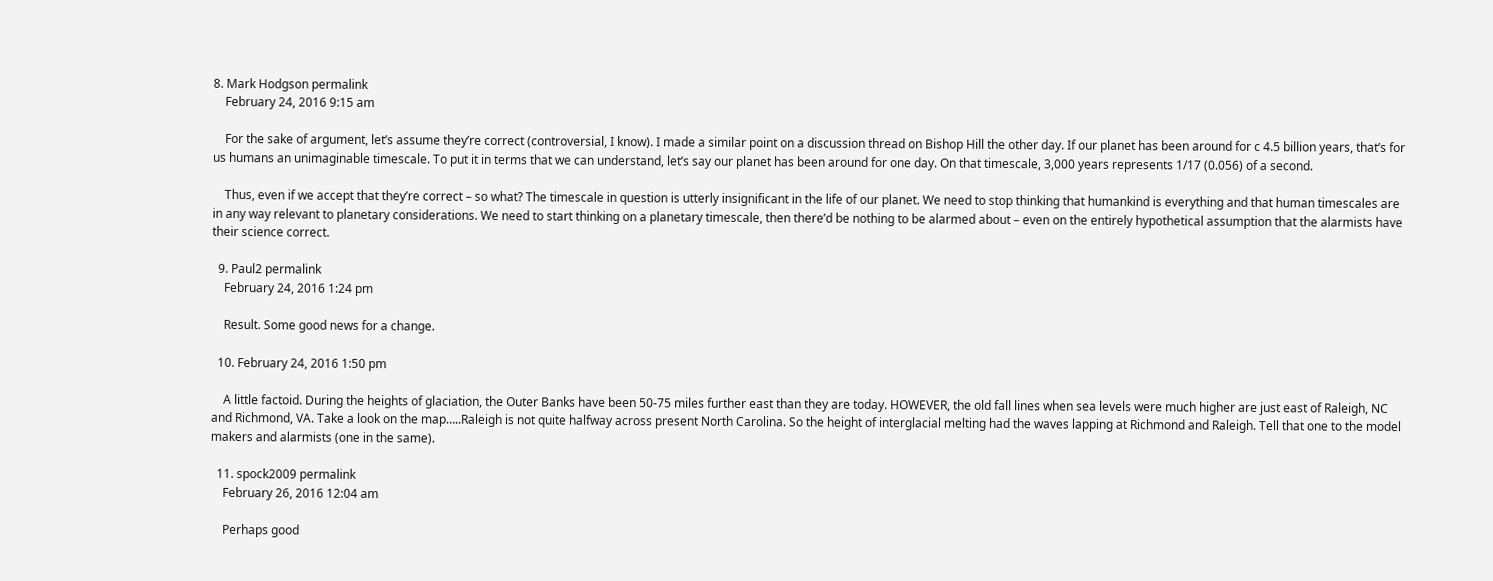8. Mark Hodgson permalink
    February 24, 2016 9:15 am

    For the sake of argument, let’s assume they’re correct (controversial, I know). I made a similar point on a discussion thread on Bishop Hill the other day. If our planet has been around for c 4.5 billion years, that’s for us humans an unimaginable timescale. To put it in terms that we can understand, let’s say our planet has been around for one day. On that timescale, 3,000 years represents 1/17 (0.056) of a second.

    Thus, even if we accept that they’re correct – so what? The timescale in question is utterly insignificant in the life of our planet. We need to stop thinking that humankind is everything and that human timescales are in any way relevant to planetary considerations. We need to start thinking on a planetary timescale, then there’d be nothing to be alarmed about – even on the entirely hypothetical assumption that the alarmists have their science correct.

  9. Paul2 permalink
    February 24, 2016 1:24 pm

    Result. Some good news for a change.

  10. February 24, 2016 1:50 pm

    A little factoid. During the heights of glaciation, the Outer Banks have been 50-75 miles further east than they are today. HOWEVER, the old fall lines when sea levels were much higher are just east of Raleigh, NC and Richmond, VA. Take a look on the map…..Raleigh is not quite halfway across present North Carolina. So the height of interglacial melting had the waves lapping at Richmond and Raleigh. Tell that one to the model makers and alarmists (one in the same).

  11. spock2009 permalink
    February 26, 2016 12:04 am

    Perhaps good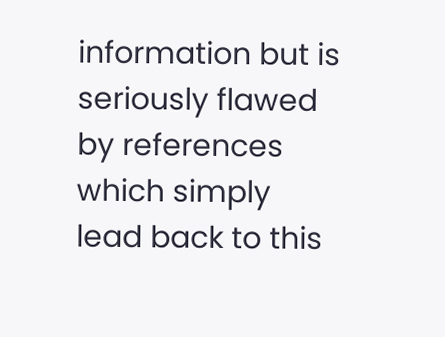information but is seriously flawed by references which simply lead back to this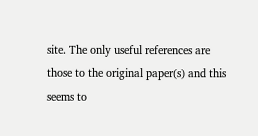site. The only useful references are those to the original paper(s) and this seems to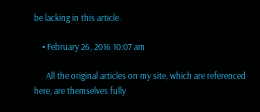be lacking in this article.

    • February 26, 2016 10:07 am

      All the original articles on my site, which are referenced here, are themselves fully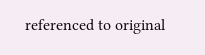referenced to original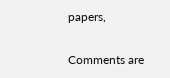papers,

Comments are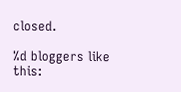closed.

%d bloggers like this: